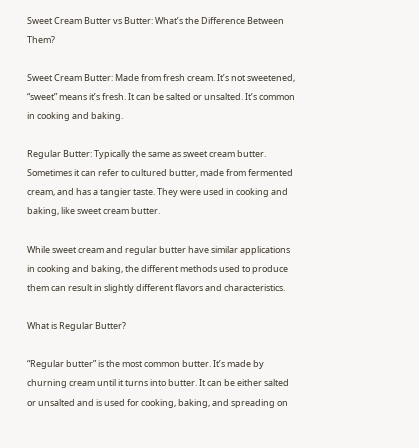Sweet Cream Butter vs Butter: What’s the Difference Between Them?

Sweet Cream Butter: Made from fresh cream. It’s not sweetened, “sweet” means it’s fresh. It can be salted or unsalted. It’s common in cooking and baking.

Regular Butter: Typically the same as sweet cream butter. Sometimes it can refer to cultured butter, made from fermented cream, and has a tangier taste. They were used in cooking and baking, like sweet cream butter.

While sweet cream and regular butter have similar applications in cooking and baking, the different methods used to produce them can result in slightly different flavors and characteristics.

What is Regular Butter?

“Regular butter” is the most common butter. It’s made by churning cream until it turns into butter. It can be either salted or unsalted and is used for cooking, baking, and spreading on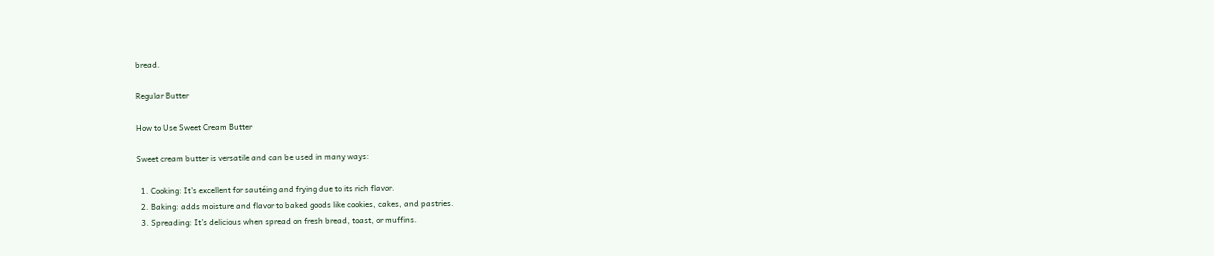bread.

Regular Butter

How to Use Sweet Cream Butter

Sweet cream butter is versatile and can be used in many ways:

  1. Cooking: It’s excellent for sautéing and frying due to its rich flavor.
  2. Baking: adds moisture and flavor to baked goods like cookies, cakes, and pastries.
  3. Spreading: It’s delicious when spread on fresh bread, toast, or muffins.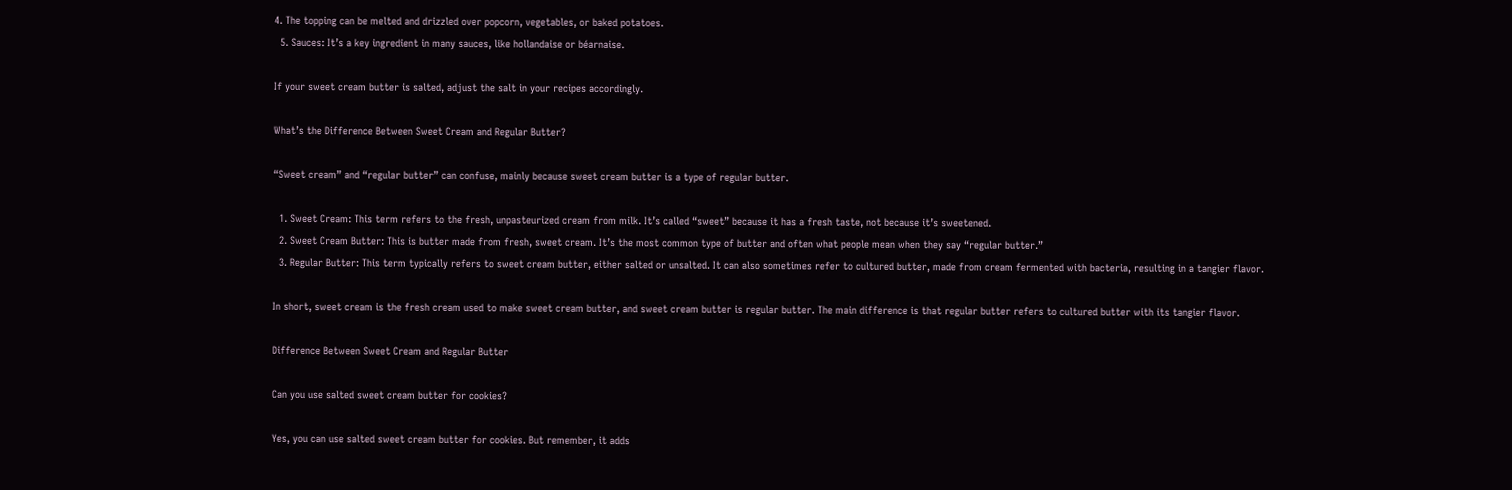4. The topping can be melted and drizzled over popcorn, vegetables, or baked potatoes.
  5. Sauces: It’s a key ingredient in many sauces, like hollandaise or béarnaise.

If your sweet cream butter is salted, adjust the salt in your recipes accordingly.

What’s the Difference Between Sweet Cream and Regular Butter?

“Sweet cream” and “regular butter” can confuse, mainly because sweet cream butter is a type of regular butter.

  1. Sweet Cream: This term refers to the fresh, unpasteurized cream from milk. It’s called “sweet” because it has a fresh taste, not because it’s sweetened.
  2. Sweet Cream Butter: This is butter made from fresh, sweet cream. It’s the most common type of butter and often what people mean when they say “regular butter.”
  3. Regular Butter: This term typically refers to sweet cream butter, either salted or unsalted. It can also sometimes refer to cultured butter, made from cream fermented with bacteria, resulting in a tangier flavor.

In short, sweet cream is the fresh cream used to make sweet cream butter, and sweet cream butter is regular butter. The main difference is that regular butter refers to cultured butter with its tangier flavor.

Difference Between Sweet Cream and Regular Butter

Can you use salted sweet cream butter for cookies?

Yes, you can use salted sweet cream butter for cookies. But remember, it adds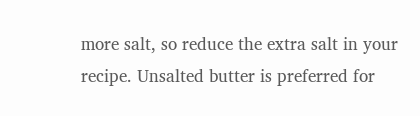more salt, so reduce the extra salt in your recipe. Unsalted butter is preferred for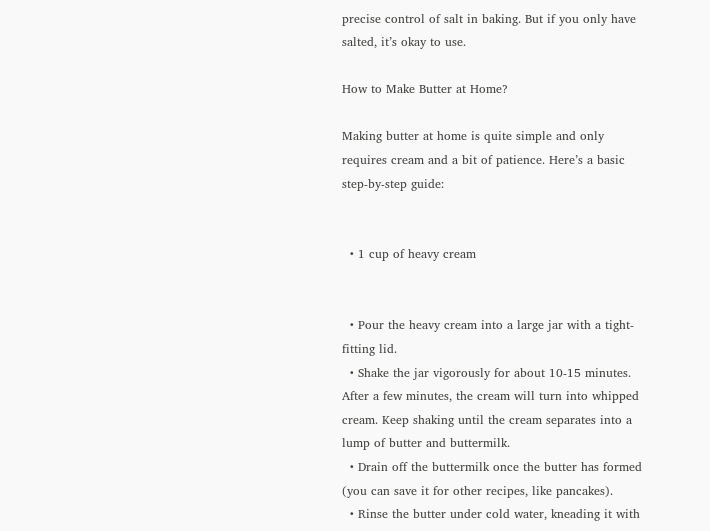precise control of salt in baking. But if you only have salted, it’s okay to use.

How to Make Butter at Home?

Making butter at home is quite simple and only requires cream and a bit of patience. Here’s a basic step-by-step guide:


  • 1 cup of heavy cream


  • Pour the heavy cream into a large jar with a tight-fitting lid.
  • Shake the jar vigorously for about 10-15 minutes. After a few minutes, the cream will turn into whipped cream. Keep shaking until the cream separates into a lump of butter and buttermilk.
  • Drain off the buttermilk once the butter has formed (you can save it for other recipes, like pancakes).
  • Rinse the butter under cold water, kneading it with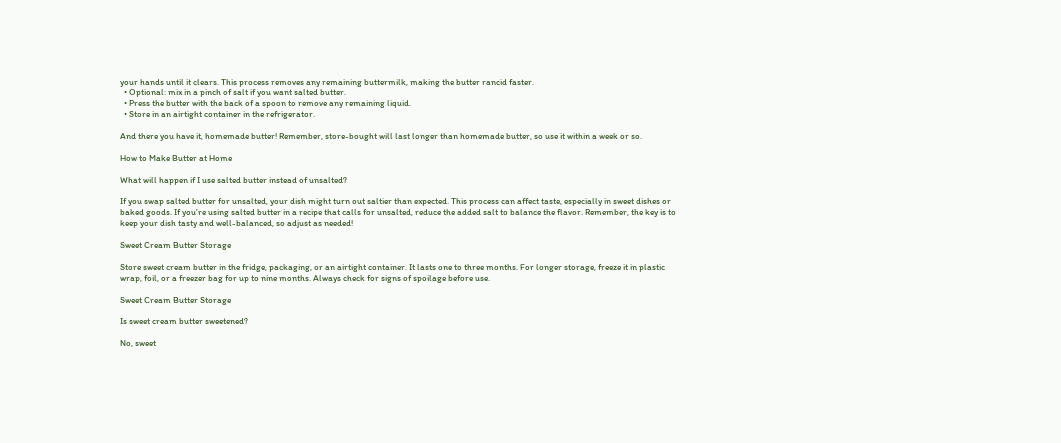your hands until it clears. This process removes any remaining buttermilk, making the butter rancid faster.
  • Optional: mix in a pinch of salt if you want salted butter.
  • Press the butter with the back of a spoon to remove any remaining liquid.
  • Store in an airtight container in the refrigerator.

And there you have it, homemade butter! Remember, store-bought will last longer than homemade butter, so use it within a week or so.

How to Make Butter at Home

What will happen if I use salted butter instead of unsalted?

If you swap salted butter for unsalted, your dish might turn out saltier than expected. This process can affect taste, especially in sweet dishes or baked goods. If you’re using salted butter in a recipe that calls for unsalted, reduce the added salt to balance the flavor. Remember, the key is to keep your dish tasty and well-balanced, so adjust as needed!

Sweet Cream Butter Storage

Store sweet cream butter in the fridge, packaging, or an airtight container. It lasts one to three months. For longer storage, freeze it in plastic wrap, foil, or a freezer bag for up to nine months. Always check for signs of spoilage before use.

Sweet Cream Butter Storage

Is sweet cream butter sweetened?

No, sweet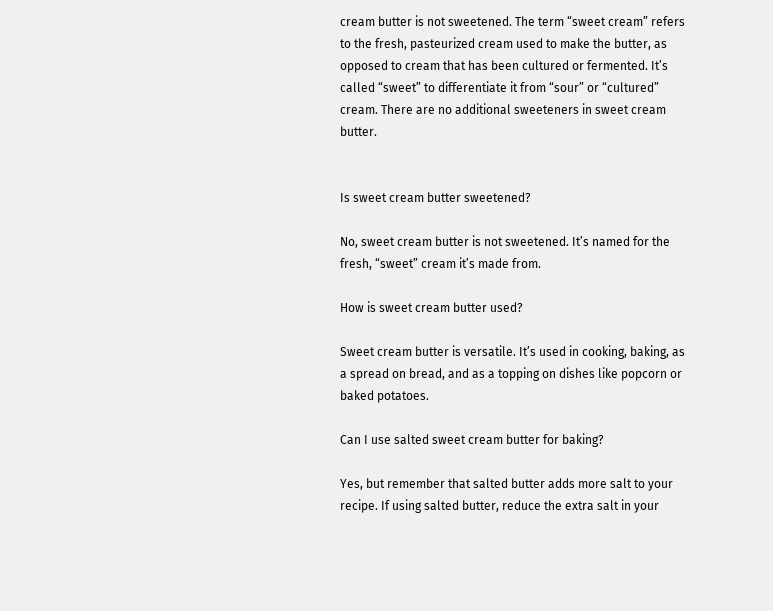cream butter is not sweetened. The term “sweet cream” refers to the fresh, pasteurized cream used to make the butter, as opposed to cream that has been cultured or fermented. It’s called “sweet” to differentiate it from “sour” or “cultured” cream. There are no additional sweeteners in sweet cream butter.


Is sweet cream butter sweetened?

No, sweet cream butter is not sweetened. It’s named for the fresh, “sweet” cream it’s made from.

How is sweet cream butter used?

Sweet cream butter is versatile. It’s used in cooking, baking, as a spread on bread, and as a topping on dishes like popcorn or baked potatoes.

Can I use salted sweet cream butter for baking?

Yes, but remember that salted butter adds more salt to your recipe. If using salted butter, reduce the extra salt in your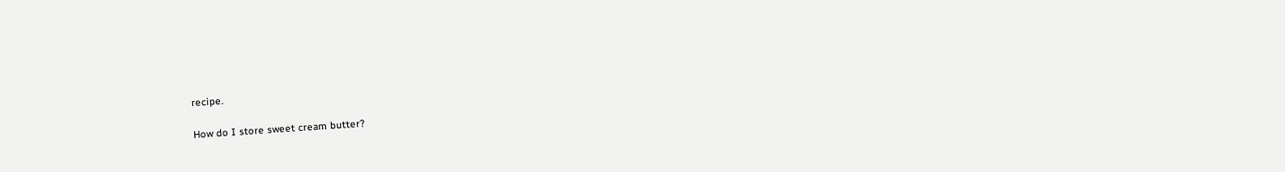recipe.

How do I store sweet cream butter?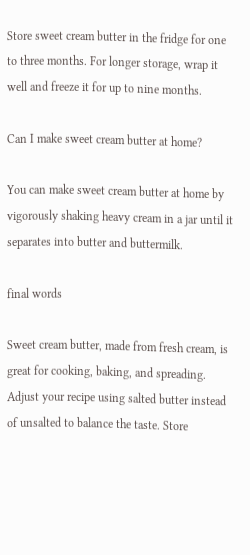Store sweet cream butter in the fridge for one to three months. For longer storage, wrap it well and freeze it for up to nine months.

Can I make sweet cream butter at home?

You can make sweet cream butter at home by vigorously shaking heavy cream in a jar until it separates into butter and buttermilk.

final words

Sweet cream butter, made from fresh cream, is great for cooking, baking, and spreading. Adjust your recipe using salted butter instead of unsalted to balance the taste. Store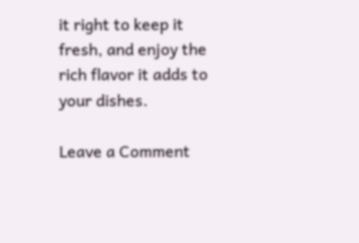it right to keep it fresh, and enjoy the rich flavor it adds to your dishes.

Leave a Comment